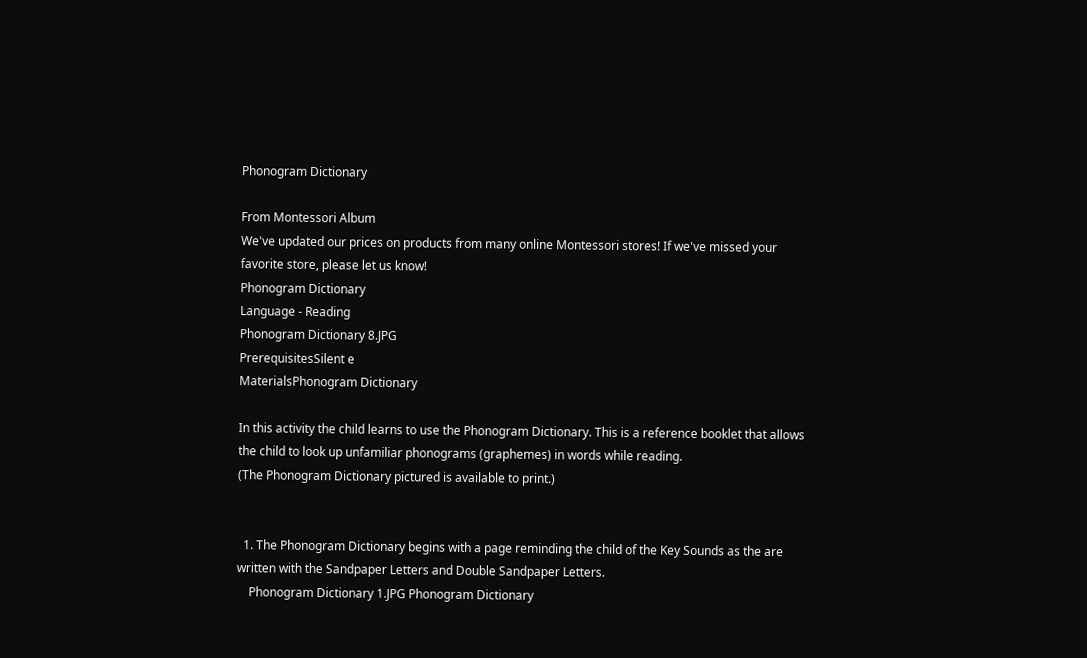Phonogram Dictionary

From Montessori Album
We've updated our prices on products from many online Montessori stores! If we've missed your favorite store, please let us know!
Phonogram Dictionary
Language - Reading
Phonogram Dictionary 8.JPG
PrerequisitesSilent e
MaterialsPhonogram Dictionary

In this activity the child learns to use the Phonogram Dictionary. This is a reference booklet that allows the child to look up unfamiliar phonograms (graphemes) in words while reading.
(The Phonogram Dictionary pictured is available to print.)


  1. The Phonogram Dictionary begins with a page reminding the child of the Key Sounds as the are written with the Sandpaper Letters and Double Sandpaper Letters.
    Phonogram Dictionary 1.JPG Phonogram Dictionary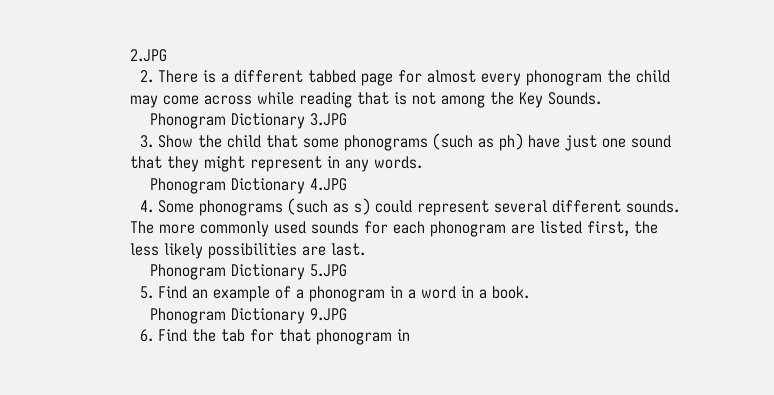2.JPG
  2. There is a different tabbed page for almost every phonogram the child may come across while reading that is not among the Key Sounds.
    Phonogram Dictionary 3.JPG
  3. Show the child that some phonograms (such as ph) have just one sound that they might represent in any words.
    Phonogram Dictionary 4.JPG
  4. Some phonograms (such as s) could represent several different sounds. The more commonly used sounds for each phonogram are listed first, the less likely possibilities are last.
    Phonogram Dictionary 5.JPG
  5. Find an example of a phonogram in a word in a book.
    Phonogram Dictionary 9.JPG
  6. Find the tab for that phonogram in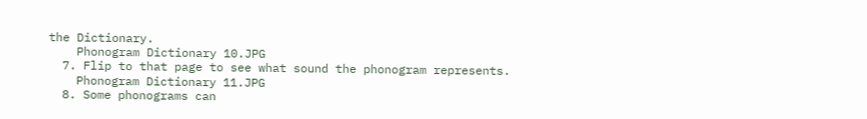the Dictionary.
    Phonogram Dictionary 10.JPG
  7. Flip to that page to see what sound the phonogram represents.
    Phonogram Dictionary 11.JPG
  8. Some phonograms can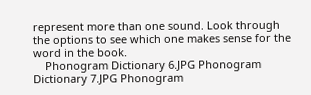represent more than one sound. Look through the options to see which one makes sense for the word in the book.
    Phonogram Dictionary 6.JPG Phonogram Dictionary 7.JPG Phonogram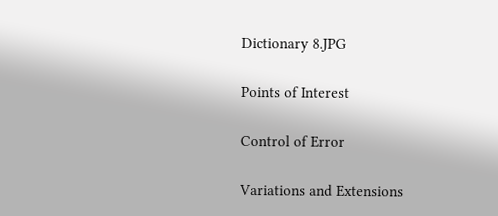Dictionary 8.JPG

Points of Interest

Control of Error

Variations and Extensions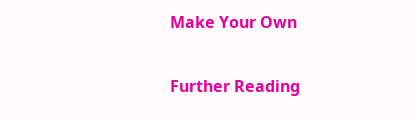Make Your Own

Further Reading